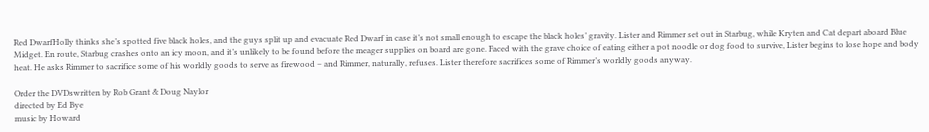Red DwarfHolly thinks she’s spotted five black holes, and the guys split up and evacuate Red Dwarf in case it’s not small enough to escape the black holes’ gravity. Lister and Rimmer set out in Starbug, while Kryten and Cat depart aboard Blue Midget. En route, Starbug crashes onto an icy moon, and it’s unlikely to be found before the meager supplies on board are gone. Faced with the grave choice of eating either a pot noodle or dog food to survive, Lister begins to lose hope and body heat. He asks Rimmer to sacrifice some of his worldly goods to serve as firewood – and Rimmer, naturally, refuses. Lister therefore sacrifices some of Rimmer’s worldly goods anyway.

Order the DVDswritten by Rob Grant & Doug Naylor
directed by Ed Bye
music by Howard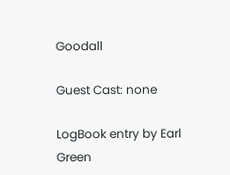Goodall

Guest Cast: none

LogBook entry by Earl Green